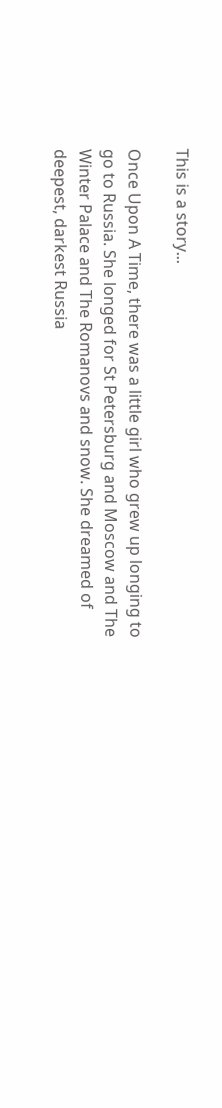This is a story...

Once Upon A Time, there was a little girl who grew up longing to go to Russia. She longed for St Petersburg and Moscow and The Winter Palace and The Romanovs and snow. She dreamed of deepest, darkest Russia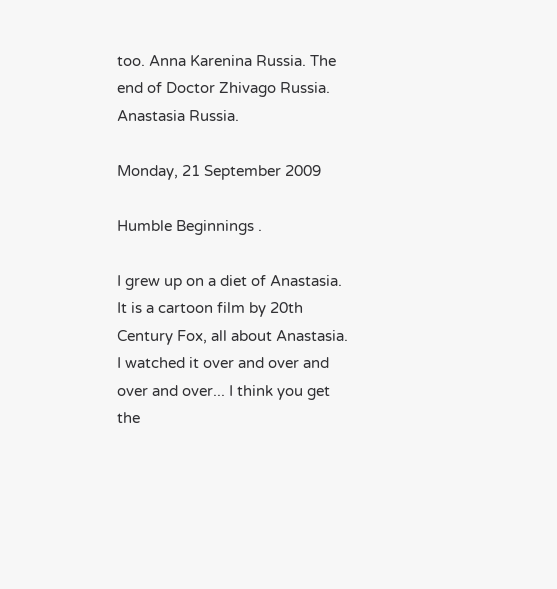too. Anna Karenina Russia. The end of Doctor Zhivago Russia.
Anastasia Russia.

Monday, 21 September 2009

Humble Beginnings .

I grew up on a diet of Anastasia.  It is a cartoon film by 20th Century Fox, all about Anastasia.  I watched it over and over and over and over... I think you get the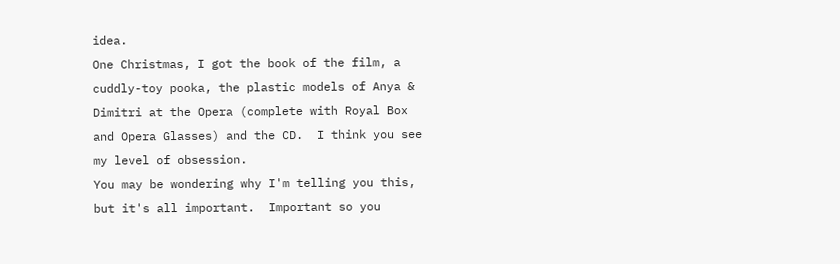idea.
One Christmas, I got the book of the film, a cuddly-toy pooka, the plastic models of Anya & Dimitri at the Opera (complete with Royal Box and Opera Glasses) and the CD.  I think you see my level of obsession.
You may be wondering why I'm telling you this, but it's all important.  Important so you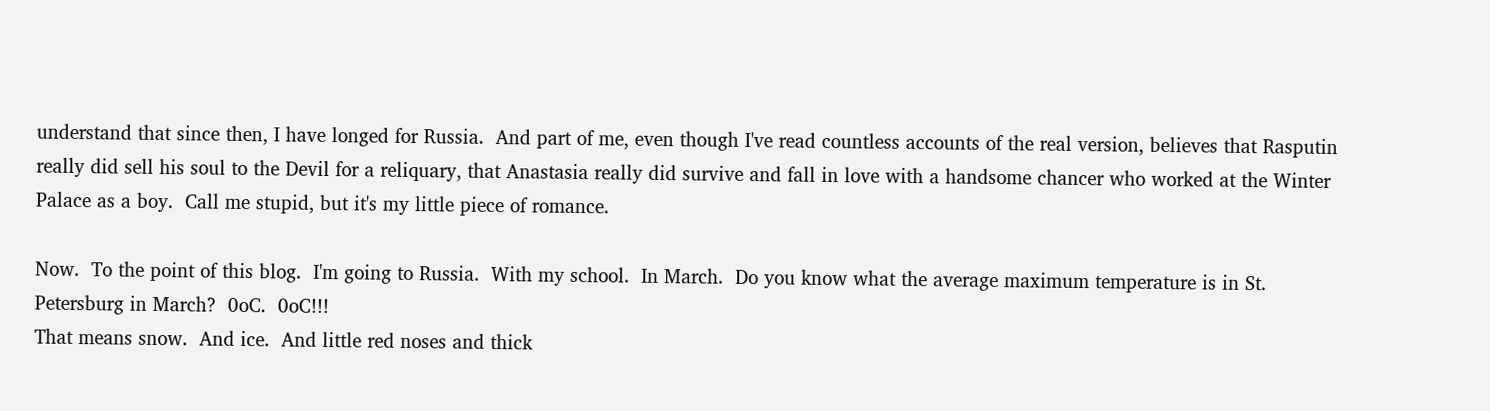understand that since then, I have longed for Russia.  And part of me, even though I've read countless accounts of the real version, believes that Rasputin really did sell his soul to the Devil for a reliquary, that Anastasia really did survive and fall in love with a handsome chancer who worked at the Winter Palace as a boy.  Call me stupid, but it's my little piece of romance.

Now.  To the point of this blog.  I'm going to Russia.  With my school.  In March.  Do you know what the average maximum temperature is in St. Petersburg in March?  0oC.  0oC!!!
That means snow.  And ice.  And little red noses and thick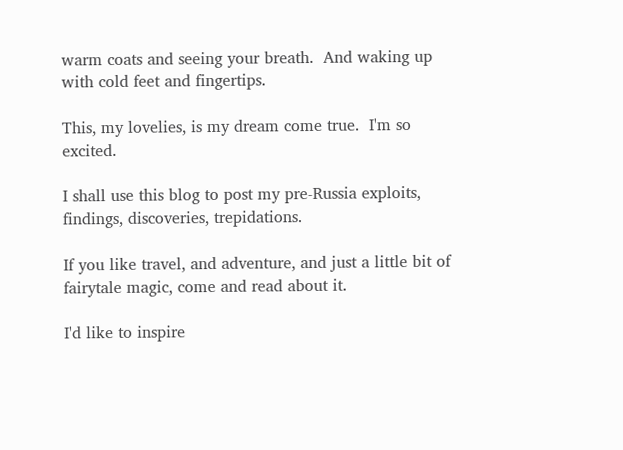warm coats and seeing your breath.  And waking up with cold feet and fingertips.

This, my lovelies, is my dream come true.  I'm so excited.

I shall use this blog to post my pre-Russia exploits, findings, discoveries, trepidations.

If you like travel, and adventure, and just a little bit of fairytale magic, come and read about it.

I'd like to inspire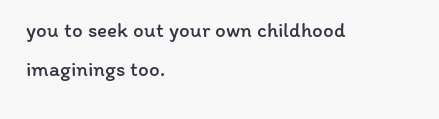you to seek out your own childhood imaginings too.